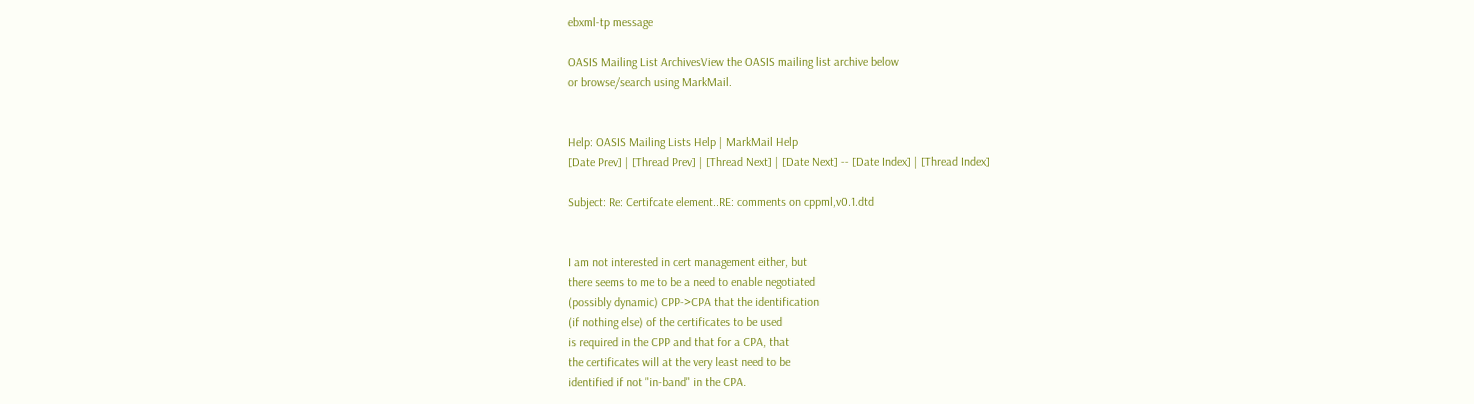ebxml-tp message

OASIS Mailing List ArchivesView the OASIS mailing list archive below
or browse/search using MarkMail.


Help: OASIS Mailing Lists Help | MarkMail Help
[Date Prev] | [Thread Prev] | [Thread Next] | [Date Next] -- [Date Index] | [Thread Index]

Subject: Re: Certifcate element..RE: comments on cppml,v0.1.dtd


I am not interested in cert management either, but
there seems to me to be a need to enable negotiated
(possibly dynamic) CPP->CPA that the identification
(if nothing else) of the certificates to be used
is required in the CPP and that for a CPA, that
the certificates will at the very least need to be
identified if not "in-band" in the CPA.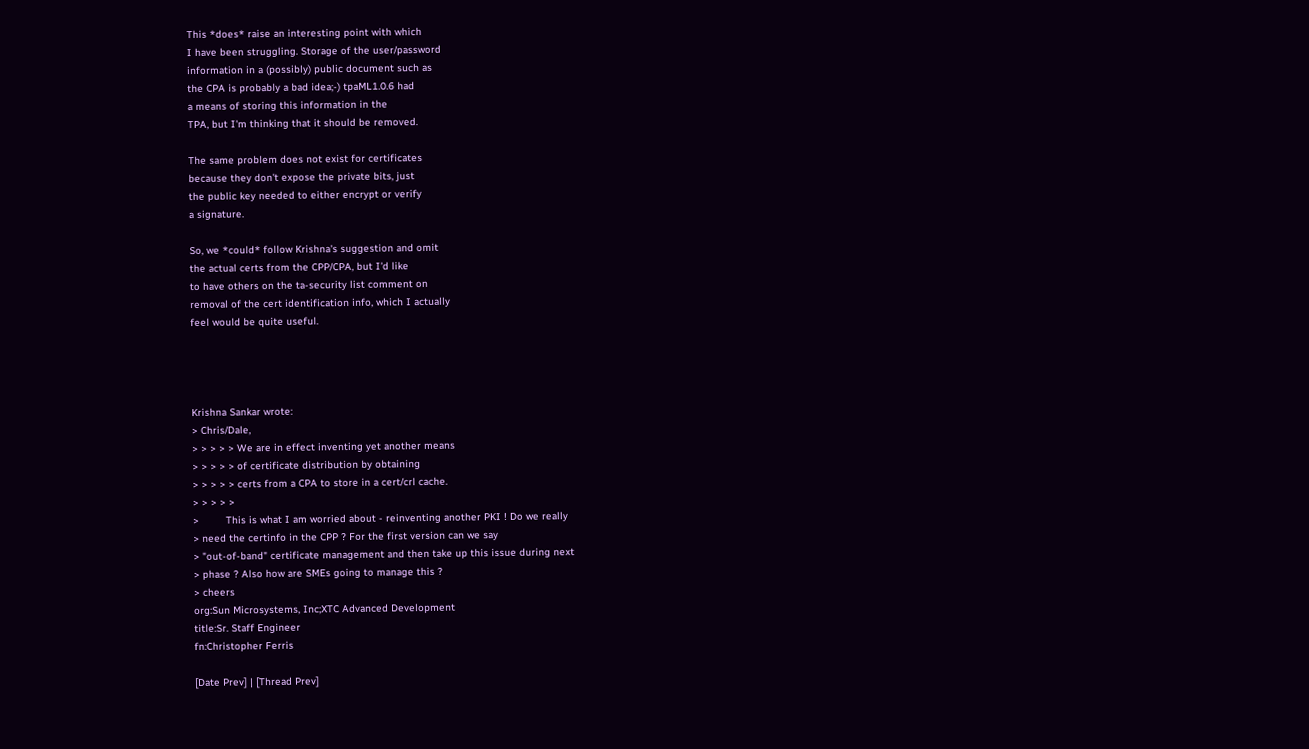This *does* raise an interesting point with which
I have been struggling. Storage of the user/password
information in a (possibly) public document such as
the CPA is probably a bad idea;-) tpaML1.0.6 had
a means of storing this information in the
TPA, but I'm thinking that it should be removed.

The same problem does not exist for certificates
because they don't expose the private bits, just
the public key needed to either encrypt or verify
a signature.

So, we *could* follow Krishna's suggestion and omit
the actual certs from the CPP/CPA, but I'd like
to have others on the ta-security list comment on
removal of the cert identification info, which I actually
feel would be quite useful.




Krishna Sankar wrote:
> Chris/Dale,
> > > > > We are in effect inventing yet another means
> > > > > of certificate distribution by obtaining
> > > > > certs from a CPA to store in a cert/crl cache.
> > > > >
>         This is what I am worried about - reinventing another PKI ! Do we really
> need the certinfo in the CPP ? For the first version can we say
> "out-of-band" certificate management and then take up this issue during next
> phase ? Also how are SMEs going to manage this ?
> cheers
org:Sun Microsystems, Inc;XTC Advanced Development
title:Sr. Staff Engineer
fn:Christopher Ferris

[Date Prev] | [Thread Prev]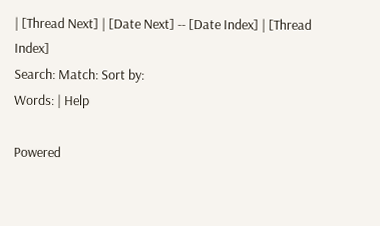| [Thread Next] | [Date Next] -- [Date Index] | [Thread Index]
Search: Match: Sort by:
Words: | Help

Powered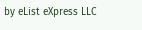by eList eXpress LLC